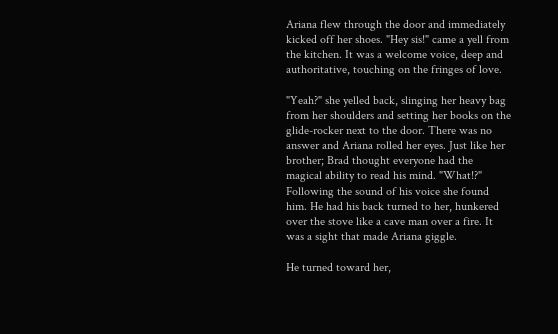Ariana flew through the door and immediately kicked off her shoes. "Hey sis!" came a yell from the kitchen. It was a welcome voice, deep and authoritative, touching on the fringes of love.

"Yeah?" she yelled back, slinging her heavy bag from her shoulders and setting her books on the glide-rocker next to the door. There was no answer and Ariana rolled her eyes. Just like her brother; Brad thought everyone had the magical ability to read his mind. "What!?" Following the sound of his voice she found him. He had his back turned to her, hunkered over the stove like a cave man over a fire. It was a sight that made Ariana giggle.

He turned toward her,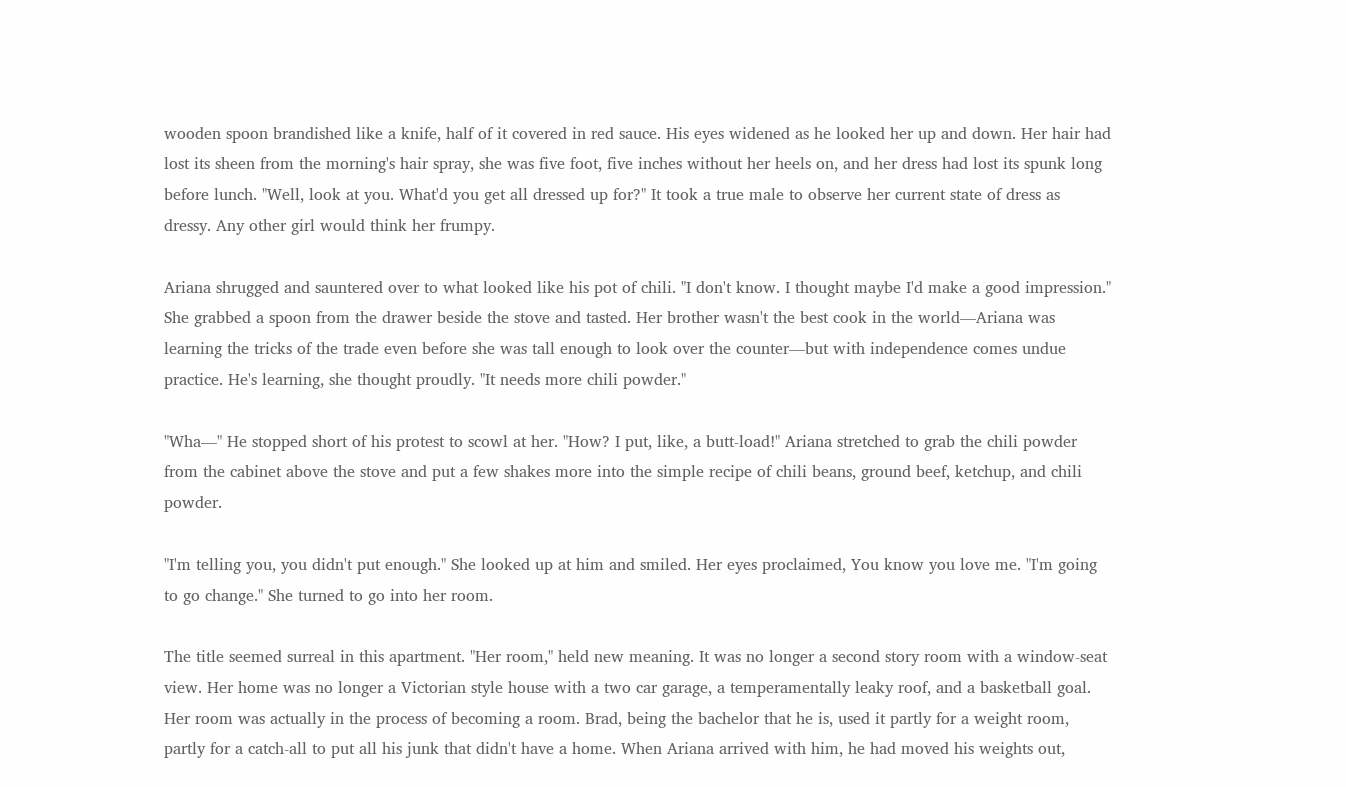wooden spoon brandished like a knife, half of it covered in red sauce. His eyes widened as he looked her up and down. Her hair had lost its sheen from the morning's hair spray, she was five foot, five inches without her heels on, and her dress had lost its spunk long before lunch. "Well, look at you. What'd you get all dressed up for?" It took a true male to observe her current state of dress as dressy. Any other girl would think her frumpy.

Ariana shrugged and sauntered over to what looked like his pot of chili. "I don't know. I thought maybe I'd make a good impression." She grabbed a spoon from the drawer beside the stove and tasted. Her brother wasn't the best cook in the world—Ariana was learning the tricks of the trade even before she was tall enough to look over the counter—but with independence comes undue practice. He's learning, she thought proudly. "It needs more chili powder."

"Wha—" He stopped short of his protest to scowl at her. "How? I put, like, a butt-load!" Ariana stretched to grab the chili powder from the cabinet above the stove and put a few shakes more into the simple recipe of chili beans, ground beef, ketchup, and chili powder.

"I'm telling you, you didn't put enough." She looked up at him and smiled. Her eyes proclaimed, You know you love me. "I'm going to go change." She turned to go into her room.

The title seemed surreal in this apartment. "Her room," held new meaning. It was no longer a second story room with a window-seat view. Her home was no longer a Victorian style house with a two car garage, a temperamentally leaky roof, and a basketball goal. Her room was actually in the process of becoming a room. Brad, being the bachelor that he is, used it partly for a weight room, partly for a catch-all to put all his junk that didn't have a home. When Ariana arrived with him, he had moved his weights out,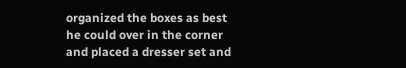organized the boxes as best he could over in the corner and placed a dresser set and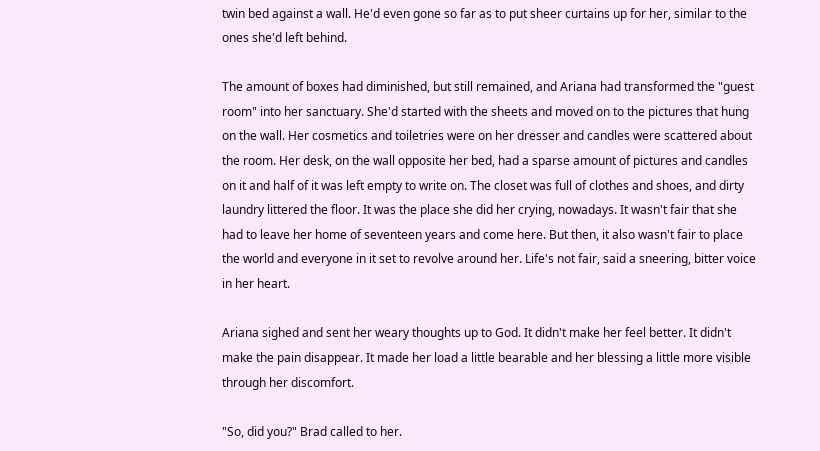twin bed against a wall. He'd even gone so far as to put sheer curtains up for her, similar to the ones she'd left behind.

The amount of boxes had diminished, but still remained, and Ariana had transformed the "guest room" into her sanctuary. She'd started with the sheets and moved on to the pictures that hung on the wall. Her cosmetics and toiletries were on her dresser and candles were scattered about the room. Her desk, on the wall opposite her bed, had a sparse amount of pictures and candles on it and half of it was left empty to write on. The closet was full of clothes and shoes, and dirty laundry littered the floor. It was the place she did her crying, nowadays. It wasn't fair that she had to leave her home of seventeen years and come here. But then, it also wasn't fair to place the world and everyone in it set to revolve around her. Life's not fair, said a sneering, bitter voice in her heart.

Ariana sighed and sent her weary thoughts up to God. It didn't make her feel better. It didn't make the pain disappear. It made her load a little bearable and her blessing a little more visible through her discomfort.

"So, did you?" Brad called to her.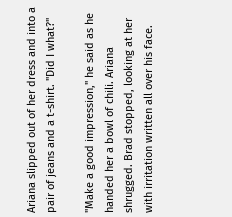Ariana slipped out of her dress and into a pair of jeans and a t-shirt. "Did I what?"

"Make a good impression," he said as he handed her a bowl of chili. Ariana shrugged. Brad stopped, looking at her with irritation written all over his face.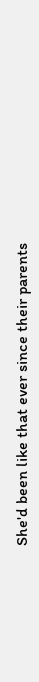She'd been like that ever since their parents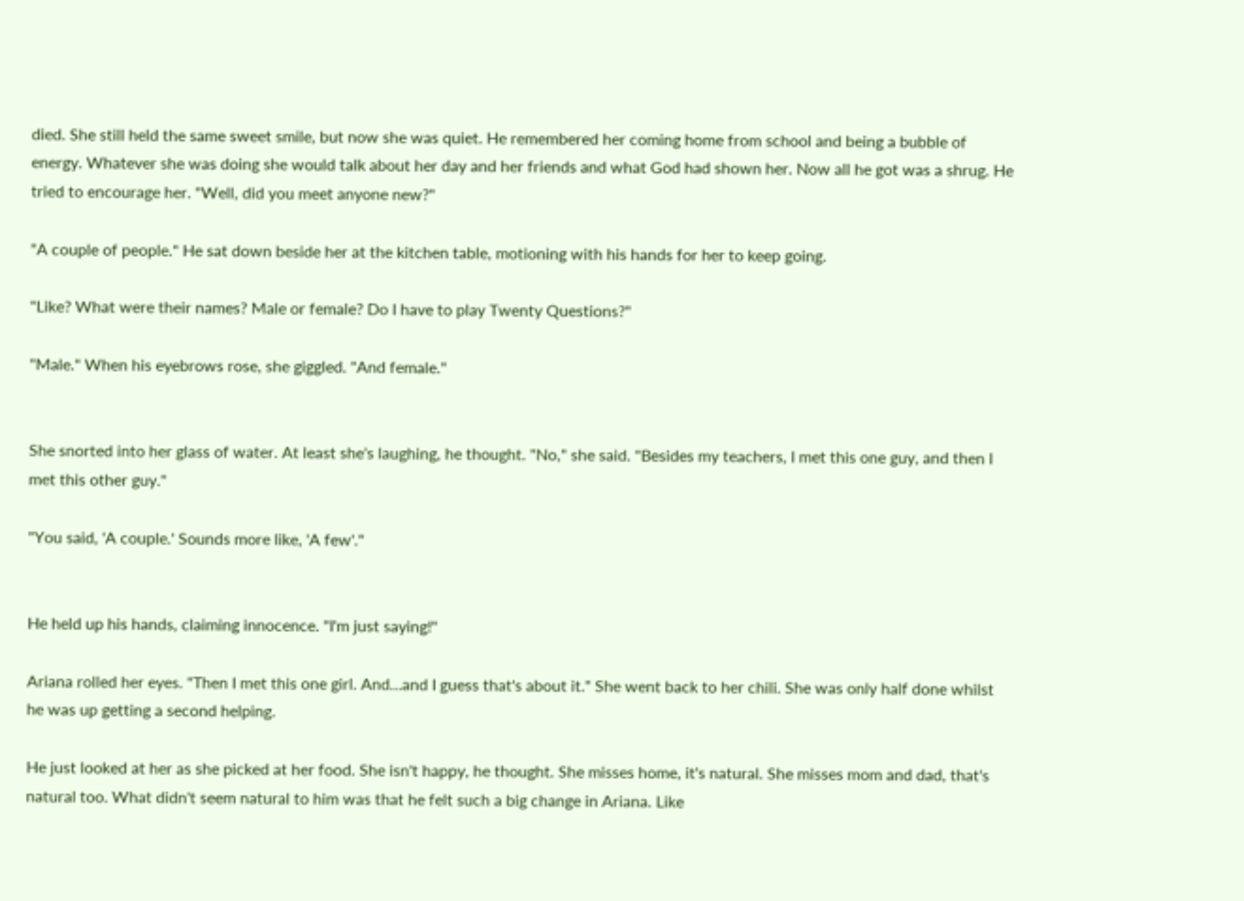died. She still held the same sweet smile, but now she was quiet. He remembered her coming home from school and being a bubble of energy. Whatever she was doing she would talk about her day and her friends and what God had shown her. Now all he got was a shrug. He tried to encourage her. "Well, did you meet anyone new?"

"A couple of people." He sat down beside her at the kitchen table, motioning with his hands for her to keep going.

"Like? What were their names? Male or female? Do I have to play Twenty Questions?"

"Male." When his eyebrows rose, she giggled. "And female."


She snorted into her glass of water. At least she's laughing, he thought. "No," she said. "Besides my teachers, I met this one guy, and then I met this other guy."

"You said, 'A couple.' Sounds more like, 'A few'."


He held up his hands, claiming innocence. "I'm just saying!"

Ariana rolled her eyes. "Then I met this one girl. And…and I guess that's about it." She went back to her chili. She was only half done whilst he was up getting a second helping.

He just looked at her as she picked at her food. She isn't happy, he thought. She misses home, it's natural. She misses mom and dad, that's natural too. What didn't seem natural to him was that he felt such a big change in Ariana. Like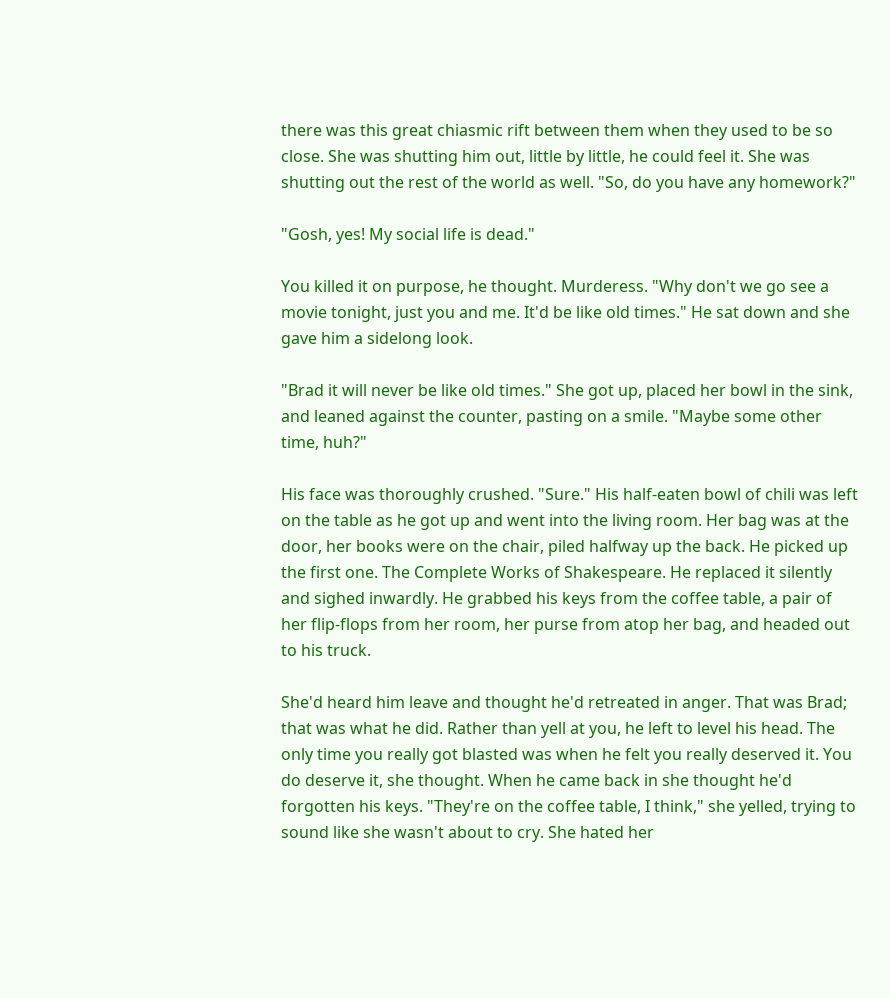there was this great chiasmic rift between them when they used to be so close. She was shutting him out, little by little, he could feel it. She was shutting out the rest of the world as well. "So, do you have any homework?"

"Gosh, yes! My social life is dead."

You killed it on purpose, he thought. Murderess. "Why don't we go see a movie tonight, just you and me. It'd be like old times." He sat down and she gave him a sidelong look.

"Brad it will never be like old times." She got up, placed her bowl in the sink, and leaned against the counter, pasting on a smile. "Maybe some other time, huh?"

His face was thoroughly crushed. "Sure." His half-eaten bowl of chili was left on the table as he got up and went into the living room. Her bag was at the door, her books were on the chair, piled halfway up the back. He picked up the first one. The Complete Works of Shakespeare. He replaced it silently and sighed inwardly. He grabbed his keys from the coffee table, a pair of her flip-flops from her room, her purse from atop her bag, and headed out to his truck.

She'd heard him leave and thought he'd retreated in anger. That was Brad; that was what he did. Rather than yell at you, he left to level his head. The only time you really got blasted was when he felt you really deserved it. You do deserve it, she thought. When he came back in she thought he'd forgotten his keys. "They're on the coffee table, I think," she yelled, trying to sound like she wasn't about to cry. She hated her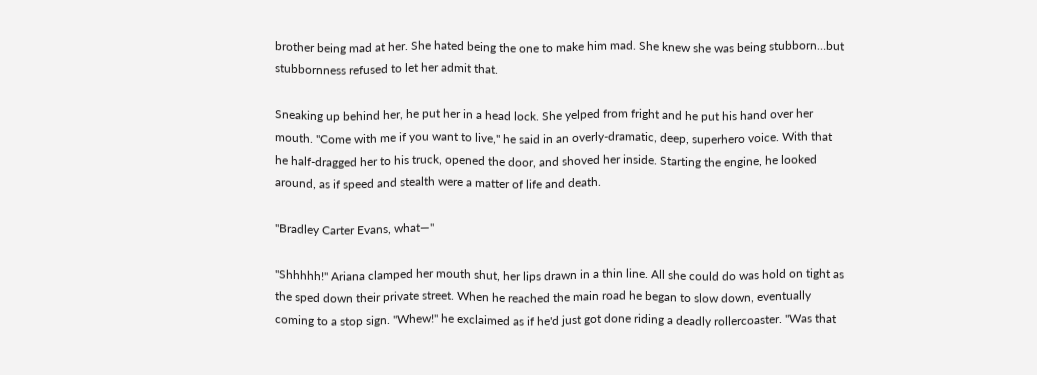brother being mad at her. She hated being the one to make him mad. She knew she was being stubborn…but stubbornness refused to let her admit that.

Sneaking up behind her, he put her in a head lock. She yelped from fright and he put his hand over her mouth. "Come with me if you want to live," he said in an overly-dramatic, deep, superhero voice. With that he half-dragged her to his truck, opened the door, and shoved her inside. Starting the engine, he looked around, as if speed and stealth were a matter of life and death.

"Bradley Carter Evans, what—"

"Shhhhh!" Ariana clamped her mouth shut, her lips drawn in a thin line. All she could do was hold on tight as the sped down their private street. When he reached the main road he began to slow down, eventually coming to a stop sign. "Whew!" he exclaimed as if he'd just got done riding a deadly rollercoaster. "Was that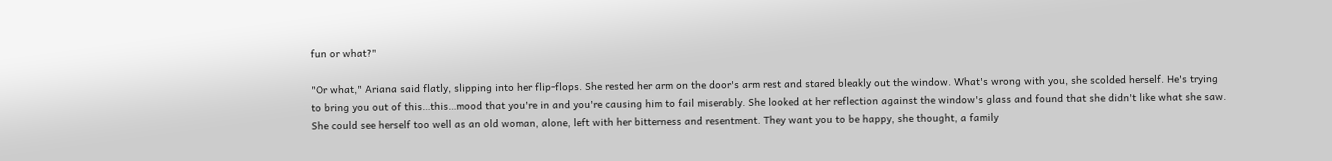fun or what?"

"Or what," Ariana said flatly, slipping into her flip-flops. She rested her arm on the door's arm rest and stared bleakly out the window. What's wrong with you, she scolded herself. He's trying to bring you out of this…this…mood that you're in and you're causing him to fail miserably. She looked at her reflection against the window's glass and found that she didn't like what she saw. She could see herself too well as an old woman, alone, left with her bitterness and resentment. They want you to be happy, she thought, a family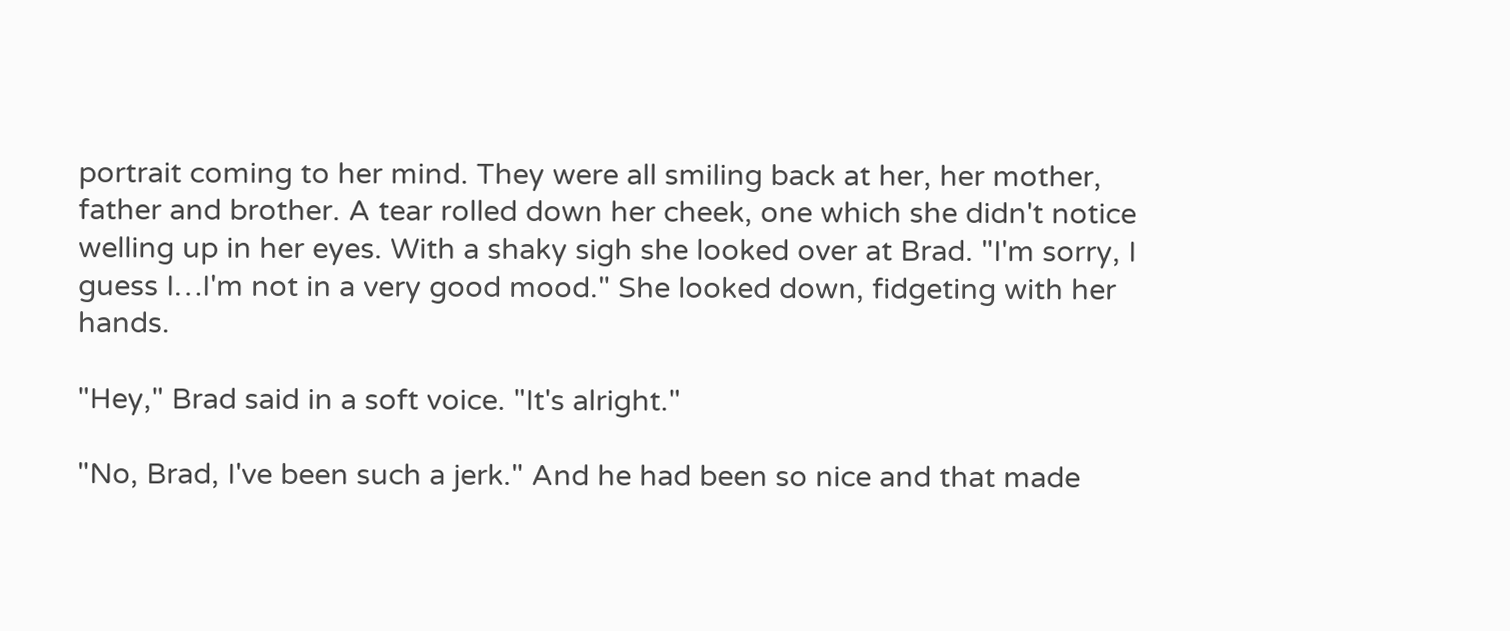portrait coming to her mind. They were all smiling back at her, her mother, father and brother. A tear rolled down her cheek, one which she didn't notice welling up in her eyes. With a shaky sigh she looked over at Brad. "I'm sorry, I guess I…I'm not in a very good mood." She looked down, fidgeting with her hands.

"Hey," Brad said in a soft voice. "It's alright."

"No, Brad, I've been such a jerk." And he had been so nice and that made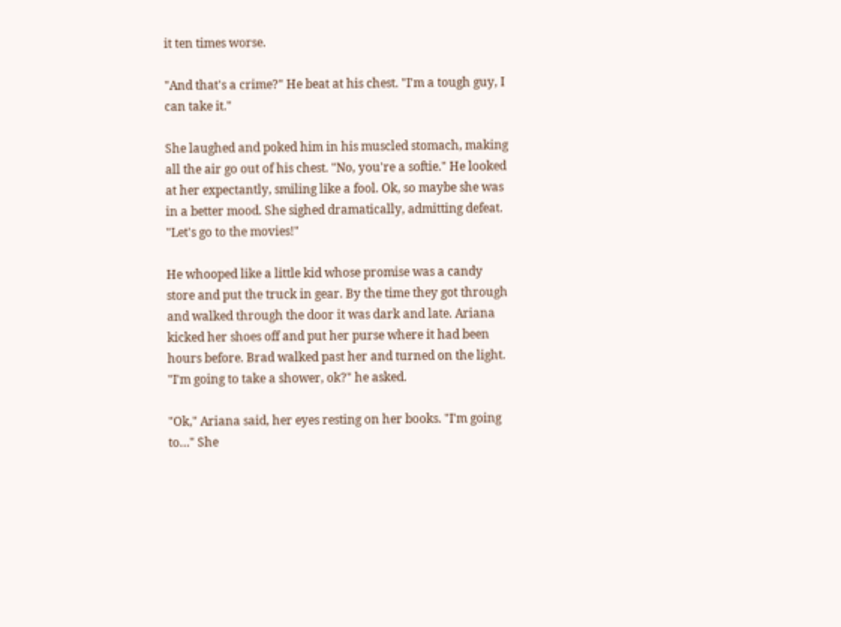it ten times worse.

"And that's a crime?" He beat at his chest. "I'm a tough guy, I can take it."

She laughed and poked him in his muscled stomach, making all the air go out of his chest. "No, you're a softie." He looked at her expectantly, smiling like a fool. Ok, so maybe she was in a better mood. She sighed dramatically, admitting defeat. "Let's go to the movies!"

He whooped like a little kid whose promise was a candy store and put the truck in gear. By the time they got through and walked through the door it was dark and late. Ariana kicked her shoes off and put her purse where it had been hours before. Brad walked past her and turned on the light. "I'm going to take a shower, ok?" he asked.

"Ok," Ariana said, her eyes resting on her books. "I'm going to…" She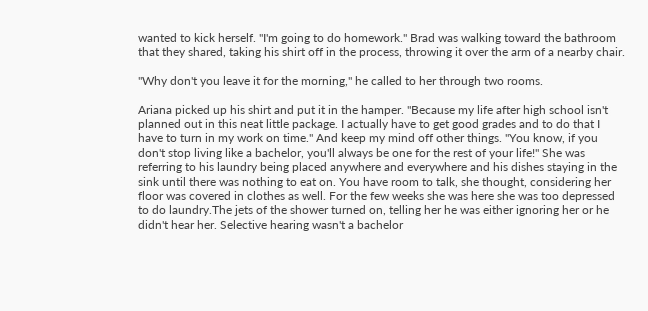wanted to kick herself. "I'm going to do homework." Brad was walking toward the bathroom that they shared, taking his shirt off in the process, throwing it over the arm of a nearby chair.

"Why don't you leave it for the morning," he called to her through two rooms.

Ariana picked up his shirt and put it in the hamper. "Because my life after high school isn't planned out in this neat little package. I actually have to get good grades and to do that I have to turn in my work on time." And keep my mind off other things. "You know, if you don't stop living like a bachelor, you'll always be one for the rest of your life!" She was referring to his laundry being placed anywhere and everywhere and his dishes staying in the sink until there was nothing to eat on. You have room to talk, she thought, considering her floor was covered in clothes as well. For the few weeks she was here she was too depressed to do laundry.The jets of the shower turned on, telling her he was either ignoring her or he didn't hear her. Selective hearing wasn't a bachelor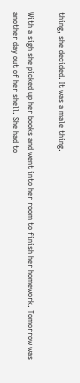thing, she decided. It was a male thing.

With a sigh she picked up her books and went into her room to finish her homework. Tomorrow was another day out of her shell. She had to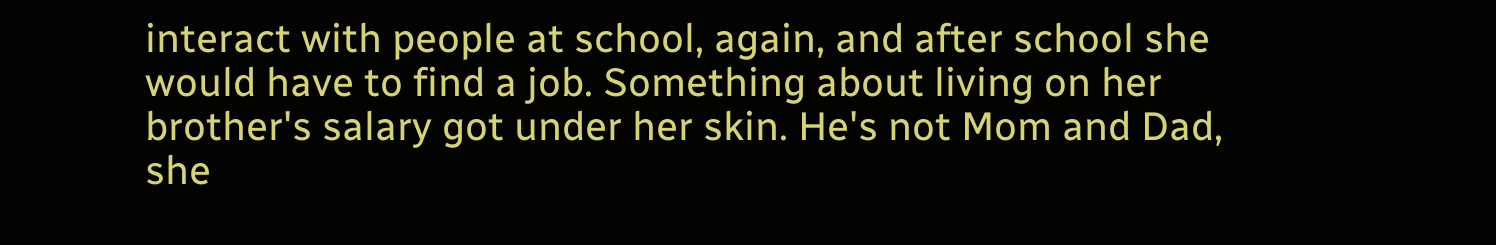interact with people at school, again, and after school she would have to find a job. Something about living on her brother's salary got under her skin. He's not Mom and Dad, she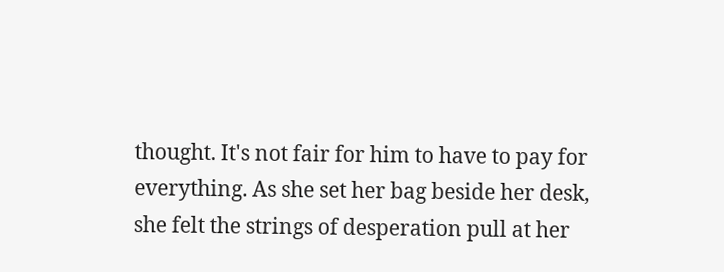thought. It's not fair for him to have to pay for everything. As she set her bag beside her desk, she felt the strings of desperation pull at her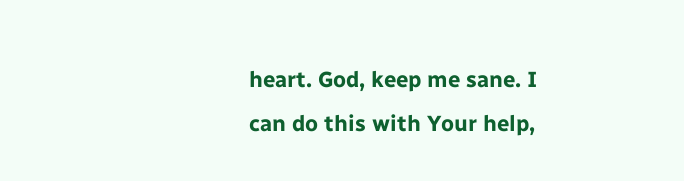heart. God, keep me sane. I can do this with Your help,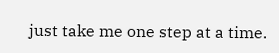just take me one step at a time.